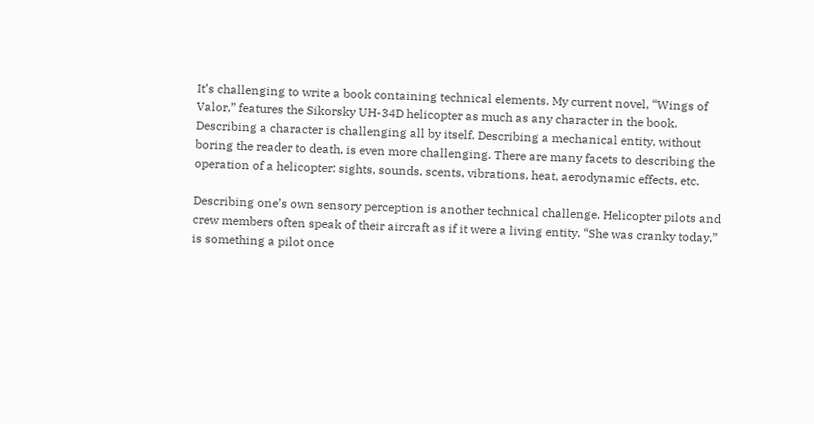It’s challenging to write a book containing technical elements. My current novel, “Wings of Valor,” features the Sikorsky UH-34D helicopter as much as any character in the book. Describing a character is challenging all by itself. Describing a mechanical entity, without boring the reader to death, is even more challenging. There are many facets to describing the operation of a helicopter: sights, sounds, scents, vibrations, heat, aerodynamic effects, etc.

Describing one’s own sensory perception is another technical challenge. Helicopter pilots and crew members often speak of their aircraft as if it were a living entity. “She was cranky today,” is something a pilot once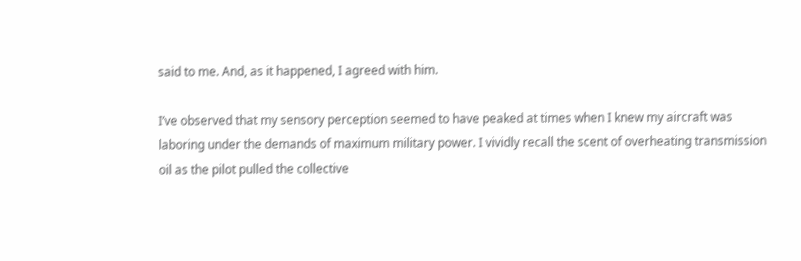said to me. And, as it happened, I agreed with him.

I’ve observed that my sensory perception seemed to have peaked at times when I knew my aircraft was laboring under the demands of maximum military power. I vividly recall the scent of overheating transmission oil as the pilot pulled the collective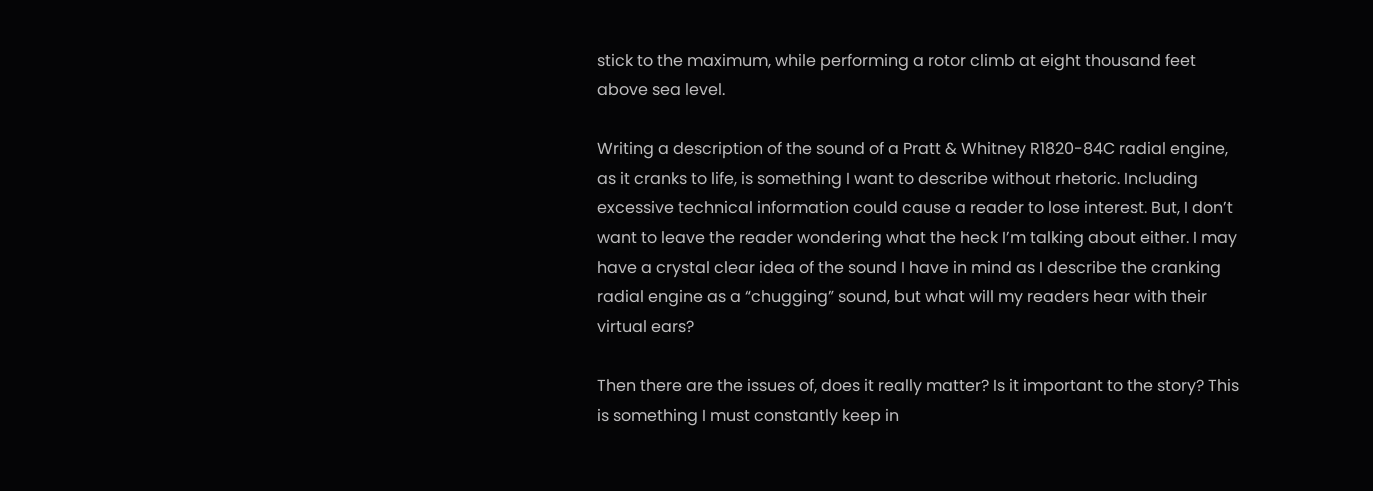stick to the maximum, while performing a rotor climb at eight thousand feet above sea level.

Writing a description of the sound of a Pratt & Whitney R1820-84C radial engine, as it cranks to life, is something I want to describe without rhetoric. Including excessive technical information could cause a reader to lose interest. But, I don’t want to leave the reader wondering what the heck I’m talking about either. I may have a crystal clear idea of the sound I have in mind as I describe the cranking radial engine as a “chugging” sound, but what will my readers hear with their virtual ears?

Then there are the issues of, does it really matter? Is it important to the story? This is something I must constantly keep in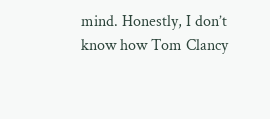mind. Honestly, I don’t know how Tom Clancy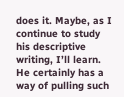does it. Maybe, as I continue to study his descriptive writing, I’ll learn. He certainly has a way of pulling such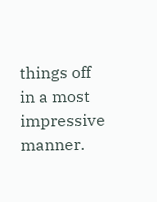things off in a most impressive manner.